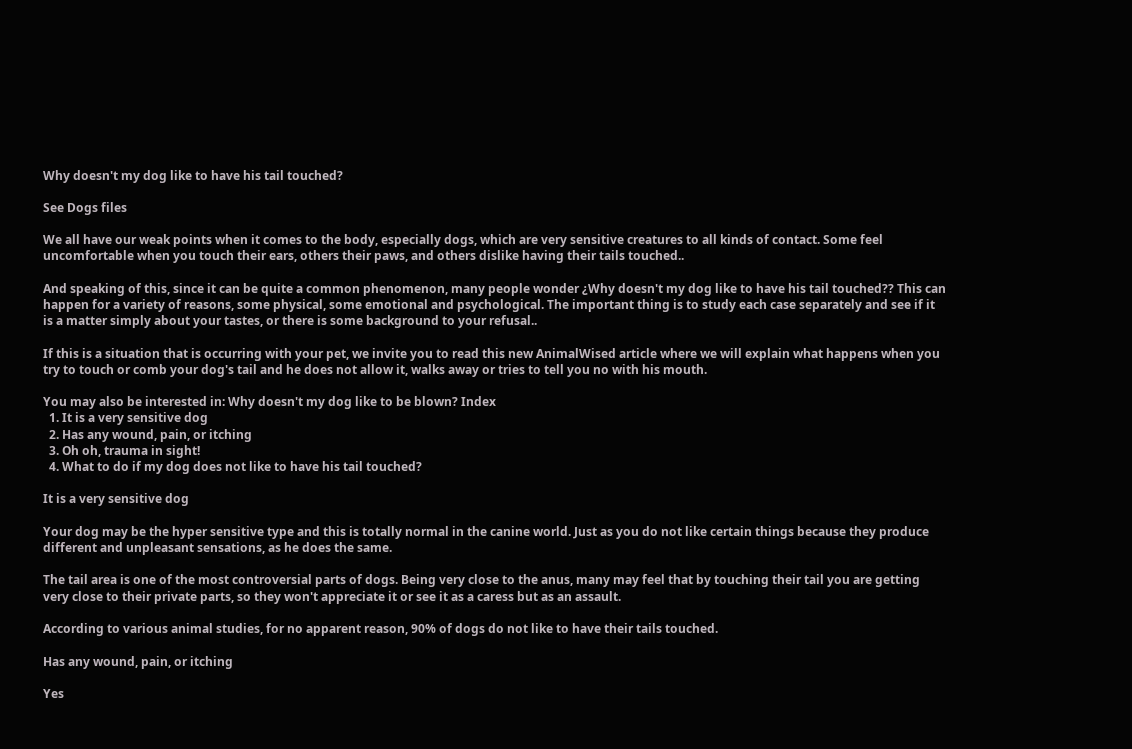Why doesn't my dog like to have his tail touched?

See Dogs files

We all have our weak points when it comes to the body, especially dogs, which are very sensitive creatures to all kinds of contact. Some feel uncomfortable when you touch their ears, others their paws, and others dislike having their tails touched..

And speaking of this, since it can be quite a common phenomenon, many people wonder ¿Why doesn't my dog like to have his tail touched?? This can happen for a variety of reasons, some physical, some emotional and psychological. The important thing is to study each case separately and see if it is a matter simply about your tastes, or there is some background to your refusal..

If this is a situation that is occurring with your pet, we invite you to read this new AnimalWised article where we will explain what happens when you try to touch or comb your dog's tail and he does not allow it, walks away or tries to tell you no with his mouth.

You may also be interested in: Why doesn't my dog like to be blown? Index
  1. It is a very sensitive dog
  2. Has any wound, pain, or itching
  3. Oh oh, trauma in sight!
  4. What to do if my dog does not like to have his tail touched?

It is a very sensitive dog

Your dog may be the hyper sensitive type and this is totally normal in the canine world. Just as you do not like certain things because they produce different and unpleasant sensations, as he does the same.

The tail area is one of the most controversial parts of dogs. Being very close to the anus, many may feel that by touching their tail you are getting very close to their private parts, so they won't appreciate it or see it as a caress but as an assault.

According to various animal studies, for no apparent reason, 90% of dogs do not like to have their tails touched.

Has any wound, pain, or itching

Yes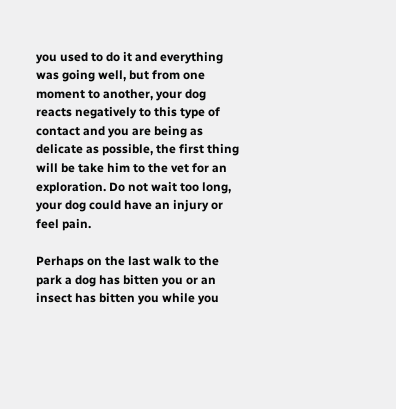you used to do it and everything was going well, but from one moment to another, your dog reacts negatively to this type of contact and you are being as delicate as possible, the first thing will be take him to the vet for an exploration. Do not wait too long, your dog could have an injury or feel pain.

Perhaps on the last walk to the park a dog has bitten you or an insect has bitten you while you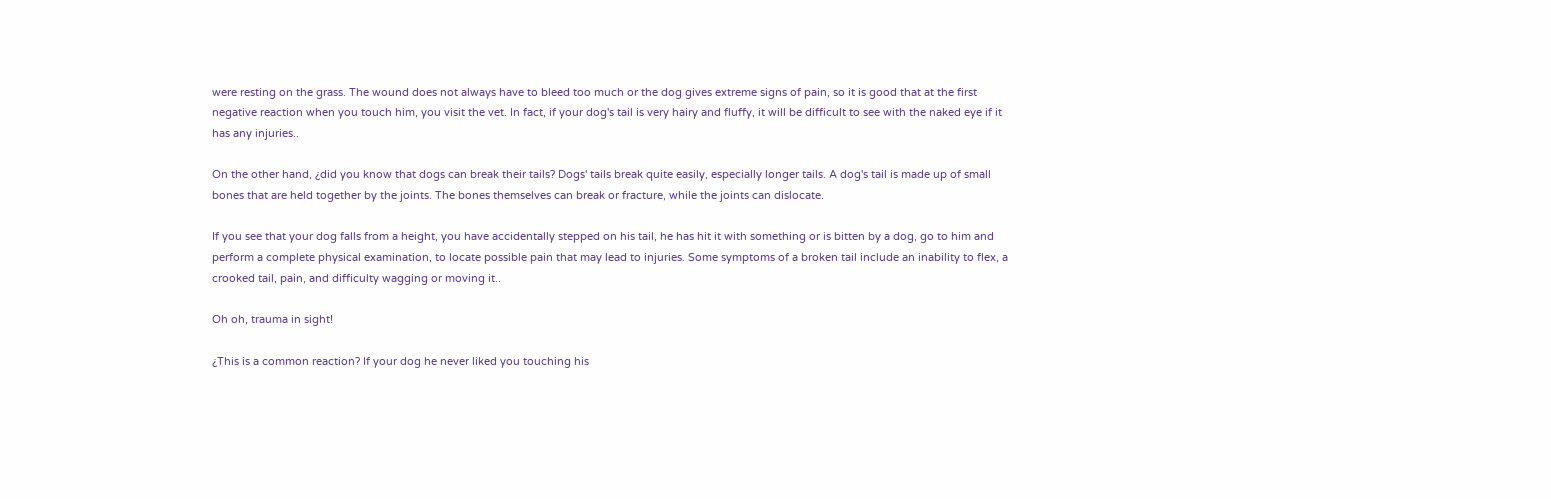were resting on the grass. The wound does not always have to bleed too much or the dog gives extreme signs of pain, so it is good that at the first negative reaction when you touch him, you visit the vet. In fact, if your dog's tail is very hairy and fluffy, it will be difficult to see with the naked eye if it has any injuries..

On the other hand, ¿did you know that dogs can break their tails? Dogs' tails break quite easily, especially longer tails. A dog's tail is made up of small bones that are held together by the joints. The bones themselves can break or fracture, while the joints can dislocate.

If you see that your dog falls from a height, you have accidentally stepped on his tail, he has hit it with something or is bitten by a dog, go to him and perform a complete physical examination, to locate possible pain that may lead to injuries. Some symptoms of a broken tail include an inability to flex, a crooked tail, pain, and difficulty wagging or moving it..

Oh oh, trauma in sight!

¿This is a common reaction? If your dog he never liked you touching his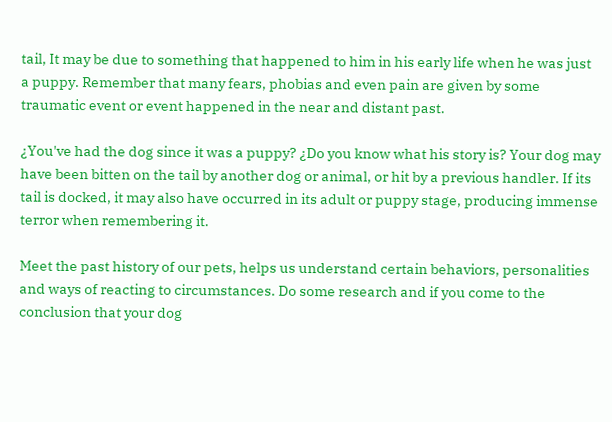tail, It may be due to something that happened to him in his early life when he was just a puppy. Remember that many fears, phobias and even pain are given by some traumatic event or event happened in the near and distant past.

¿You've had the dog since it was a puppy? ¿Do you know what his story is? Your dog may have been bitten on the tail by another dog or animal, or hit by a previous handler. If its tail is docked, it may also have occurred in its adult or puppy stage, producing immense terror when remembering it.

Meet the past history of our pets, helps us understand certain behaviors, personalities and ways of reacting to circumstances. Do some research and if you come to the conclusion that your dog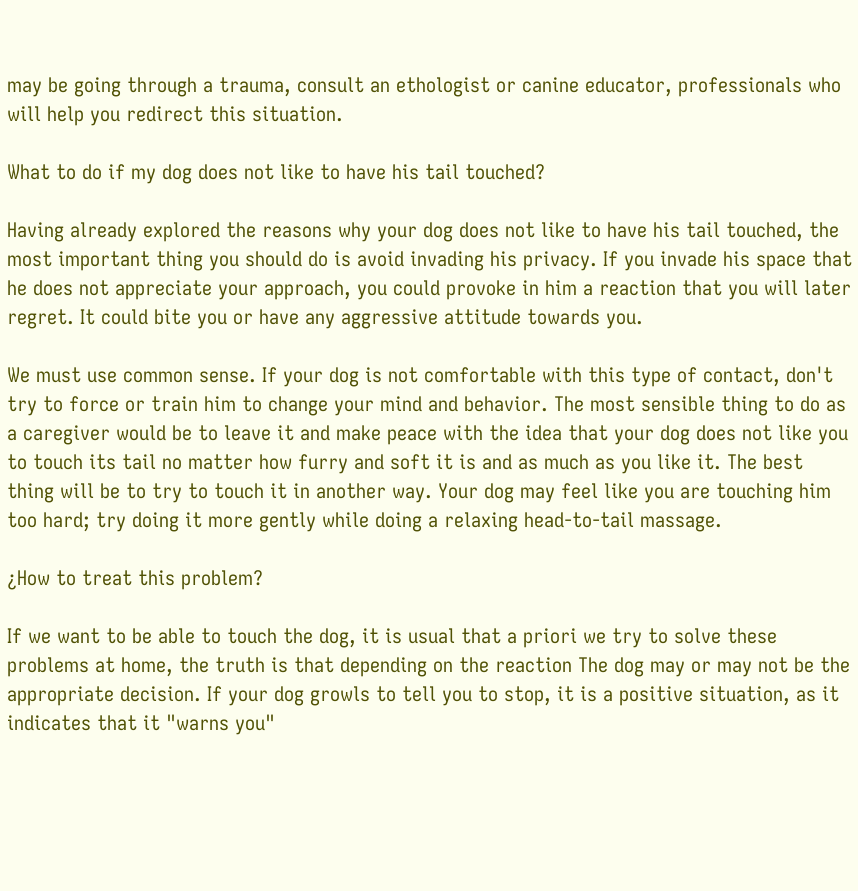may be going through a trauma, consult an ethologist or canine educator, professionals who will help you redirect this situation.

What to do if my dog does not like to have his tail touched?

Having already explored the reasons why your dog does not like to have his tail touched, the most important thing you should do is avoid invading his privacy. If you invade his space that he does not appreciate your approach, you could provoke in him a reaction that you will later regret. It could bite you or have any aggressive attitude towards you.

We must use common sense. If your dog is not comfortable with this type of contact, don't try to force or train him to change your mind and behavior. The most sensible thing to do as a caregiver would be to leave it and make peace with the idea that your dog does not like you to touch its tail no matter how furry and soft it is and as much as you like it. The best thing will be to try to touch it in another way. Your dog may feel like you are touching him too hard; try doing it more gently while doing a relaxing head-to-tail massage.

¿How to treat this problem?

If we want to be able to touch the dog, it is usual that a priori we try to solve these problems at home, the truth is that depending on the reaction The dog may or may not be the appropriate decision. If your dog growls to tell you to stop, it is a positive situation, as it indicates that it "warns you"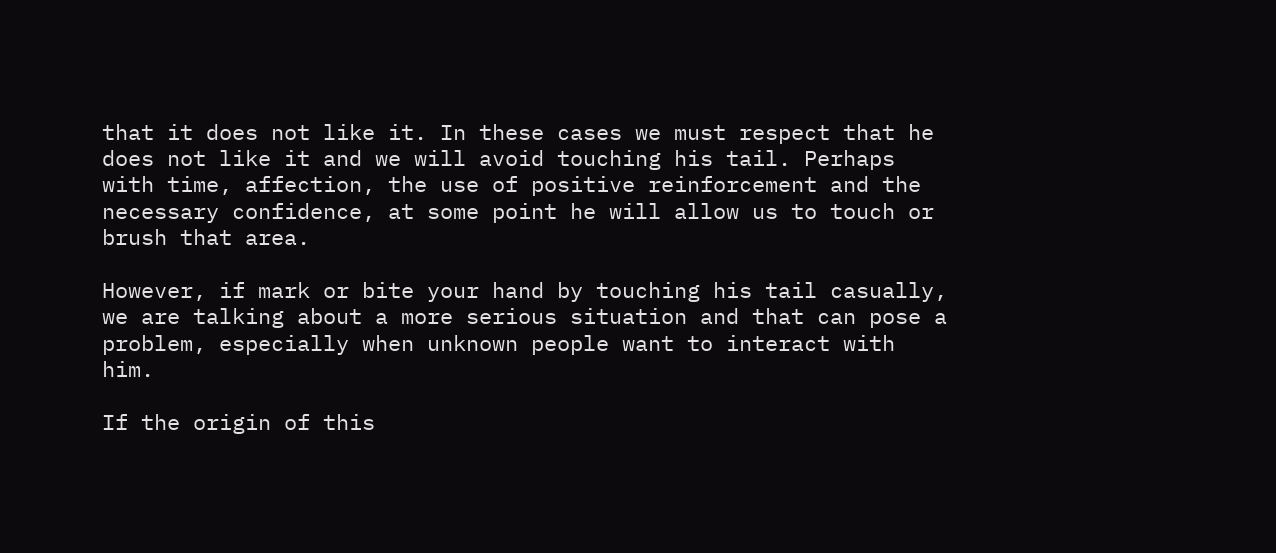that it does not like it. In these cases we must respect that he does not like it and we will avoid touching his tail. Perhaps with time, affection, the use of positive reinforcement and the necessary confidence, at some point he will allow us to touch or brush that area.

However, if mark or bite your hand by touching his tail casually, we are talking about a more serious situation and that can pose a problem, especially when unknown people want to interact with him.

If the origin of this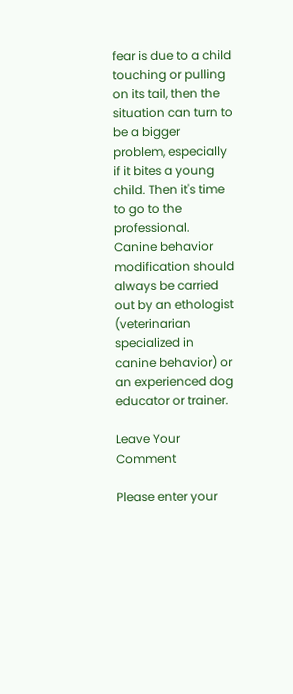fear is due to a child touching or pulling on its tail, then the situation can turn to be a bigger problem, especially if it bites a young child. Then it's time to go to the professional. Canine behavior modification should always be carried out by an ethologist (veterinarian specialized in canine behavior) or an experienced dog educator or trainer.

Leave Your Comment

Please enter your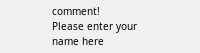comment!
Please enter your name here